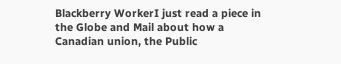Blackberry WorkerI just read a piece in the Globe and Mail about how a Canadian union, the Public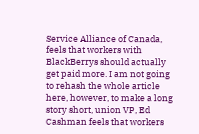Service Alliance of Canada, feels that workers with BlackBerrys should actually get paid more. I am not going to rehash the whole article here, however, to make a long story short, union VP, Ed Cashman feels that workers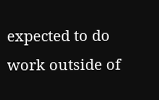expected to do work outside of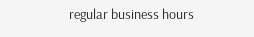regular business hours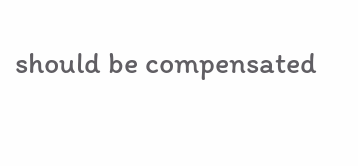should be compensated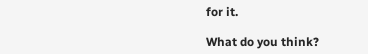for it.

What do you think?